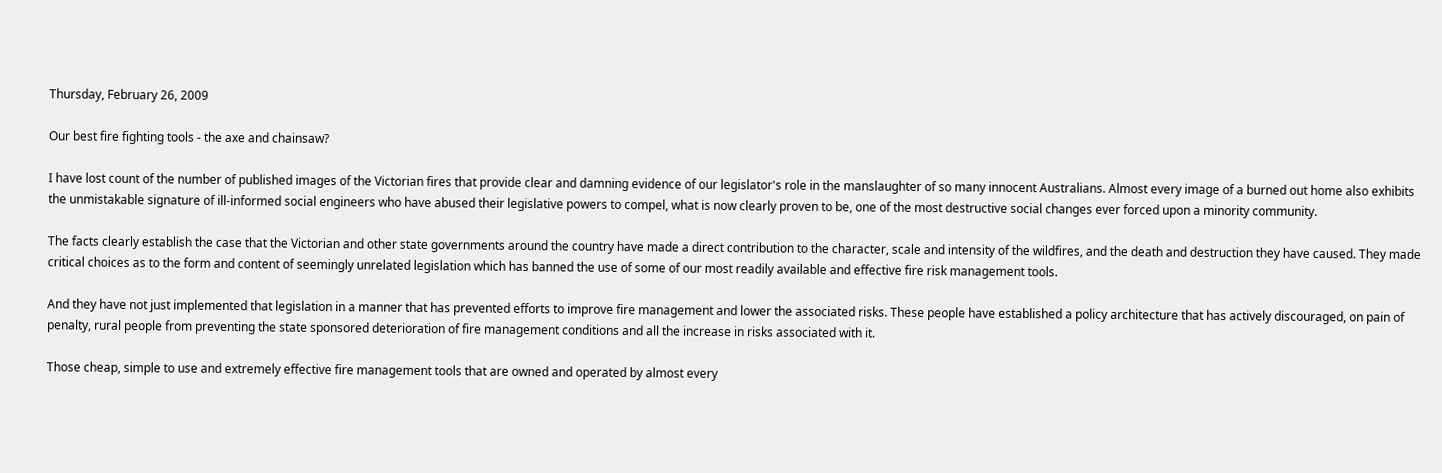Thursday, February 26, 2009

Our best fire fighting tools - the axe and chainsaw?

I have lost count of the number of published images of the Victorian fires that provide clear and damning evidence of our legislator's role in the manslaughter of so many innocent Australians. Almost every image of a burned out home also exhibits the unmistakable signature of ill-informed social engineers who have abused their legislative powers to compel, what is now clearly proven to be, one of the most destructive social changes ever forced upon a minority community.

The facts clearly establish the case that the Victorian and other state governments around the country have made a direct contribution to the character, scale and intensity of the wildfires, and the death and destruction they have caused. They made critical choices as to the form and content of seemingly unrelated legislation which has banned the use of some of our most readily available and effective fire risk management tools.

And they have not just implemented that legislation in a manner that has prevented efforts to improve fire management and lower the associated risks. These people have established a policy architecture that has actively discouraged, on pain of penalty, rural people from preventing the state sponsored deterioration of fire management conditions and all the increase in risks associated with it.

Those cheap, simple to use and extremely effective fire management tools that are owned and operated by almost every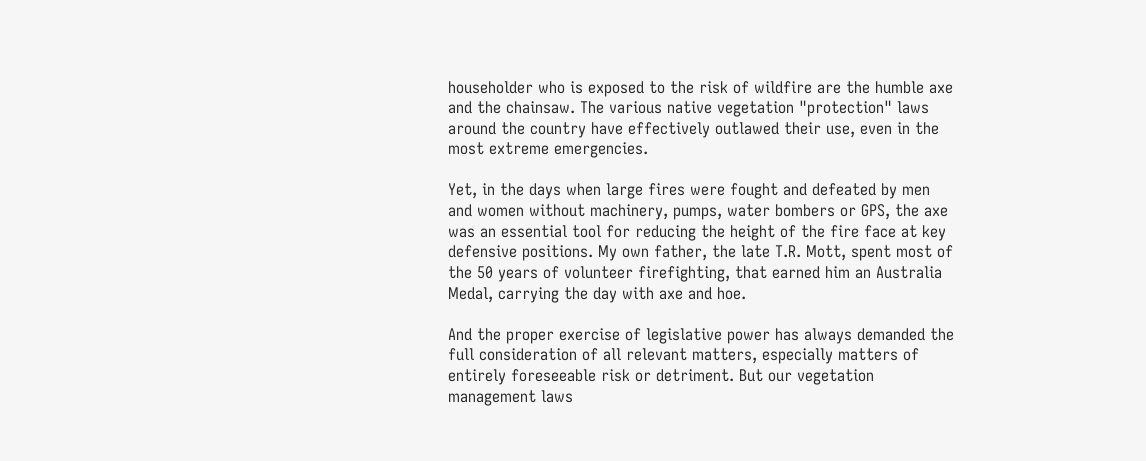householder who is exposed to the risk of wildfire are the humble axe and the chainsaw. The various native vegetation "protection" laws around the country have effectively outlawed their use, even in the most extreme emergencies.

Yet, in the days when large fires were fought and defeated by men and women without machinery, pumps, water bombers or GPS, the axe was an essential tool for reducing the height of the fire face at key defensive positions. My own father, the late T.R. Mott, spent most of the 50 years of volunteer firefighting, that earned him an Australia Medal, carrying the day with axe and hoe.

And the proper exercise of legislative power has always demanded the full consideration of all relevant matters, especially matters of entirely foreseeable risk or detriment. But our vegetation management laws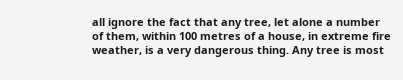all ignore the fact that any tree, let alone a number of them, within 100 metres of a house, in extreme fire weather, is a very dangerous thing. Any tree is most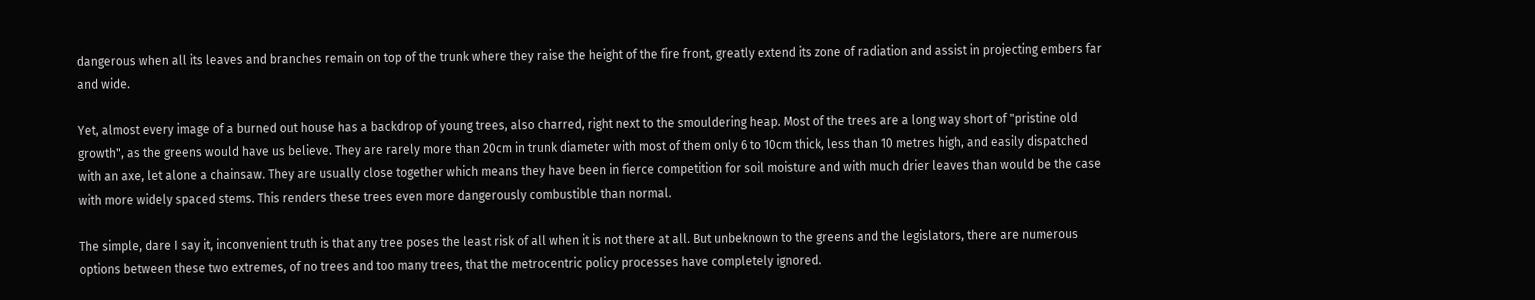dangerous when all its leaves and branches remain on top of the trunk where they raise the height of the fire front, greatly extend its zone of radiation and assist in projecting embers far and wide.

Yet, almost every image of a burned out house has a backdrop of young trees, also charred, right next to the smouldering heap. Most of the trees are a long way short of "pristine old growth", as the greens would have us believe. They are rarely more than 20cm in trunk diameter with most of them only 6 to 10cm thick, less than 10 metres high, and easily dispatched with an axe, let alone a chainsaw. They are usually close together which means they have been in fierce competition for soil moisture and with much drier leaves than would be the case with more widely spaced stems. This renders these trees even more dangerously combustible than normal.

The simple, dare I say it, inconvenient truth is that any tree poses the least risk of all when it is not there at all. But unbeknown to the greens and the legislators, there are numerous options between these two extremes, of no trees and too many trees, that the metrocentric policy processes have completely ignored.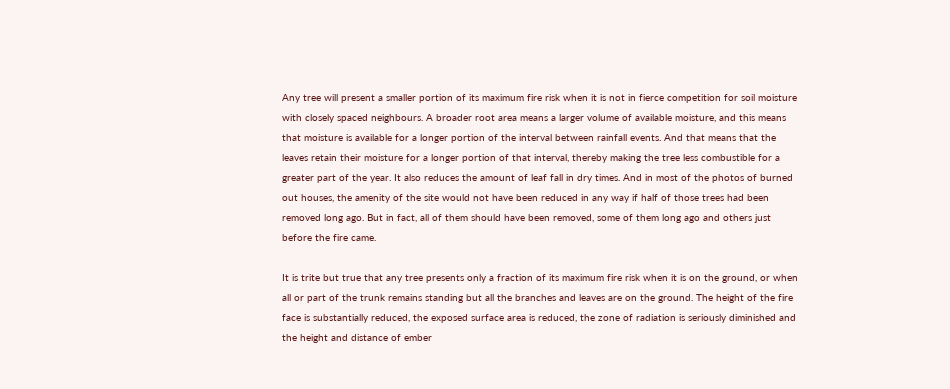Any tree will present a smaller portion of its maximum fire risk when it is not in fierce competition for soil moisture with closely spaced neighbours. A broader root area means a larger volume of available moisture, and this means that moisture is available for a longer portion of the interval between rainfall events. And that means that the leaves retain their moisture for a longer portion of that interval, thereby making the tree less combustible for a greater part of the year. It also reduces the amount of leaf fall in dry times. And in most of the photos of burned out houses, the amenity of the site would not have been reduced in any way if half of those trees had been removed long ago. But in fact, all of them should have been removed, some of them long ago and others just before the fire came.

It is trite but true that any tree presents only a fraction of its maximum fire risk when it is on the ground, or when all or part of the trunk remains standing but all the branches and leaves are on the ground. The height of the fire face is substantially reduced, the exposed surface area is reduced, the zone of radiation is seriously diminished and the height and distance of ember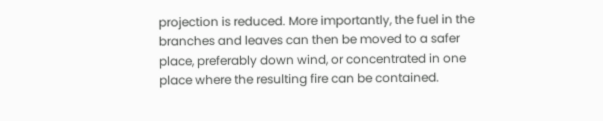projection is reduced. More importantly, the fuel in the branches and leaves can then be moved to a safer place, preferably down wind, or concentrated in one place where the resulting fire can be contained.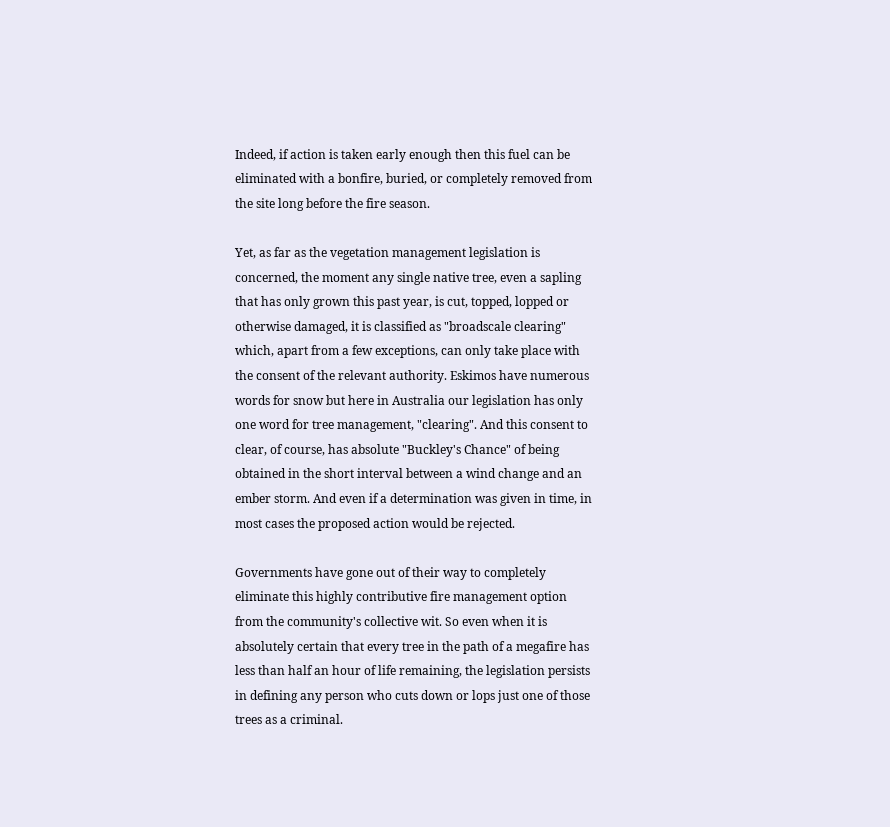Indeed, if action is taken early enough then this fuel can be eliminated with a bonfire, buried, or completely removed from the site long before the fire season.

Yet, as far as the vegetation management legislation is concerned, the moment any single native tree, even a sapling that has only grown this past year, is cut, topped, lopped or otherwise damaged, it is classified as "broadscale clearing" which, apart from a few exceptions, can only take place with the consent of the relevant authority. Eskimos have numerous words for snow but here in Australia our legislation has only one word for tree management, "clearing". And this consent to clear, of course, has absolute "Buckley's Chance" of being obtained in the short interval between a wind change and an ember storm. And even if a determination was given in time, in most cases the proposed action would be rejected.

Governments have gone out of their way to completely eliminate this highly contributive fire management option from the community's collective wit. So even when it is absolutely certain that every tree in the path of a megafire has less than half an hour of life remaining, the legislation persists in defining any person who cuts down or lops just one of those trees as a criminal.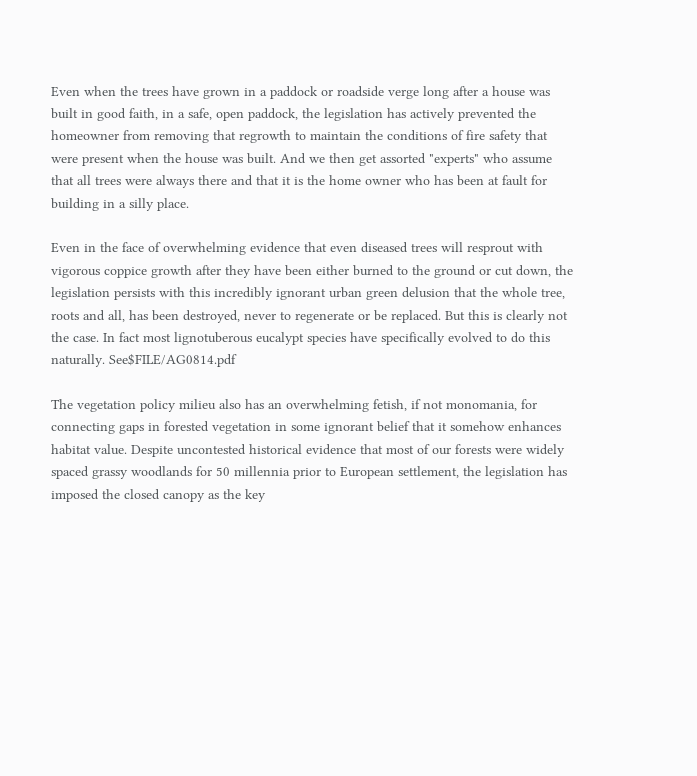Even when the trees have grown in a paddock or roadside verge long after a house was built in good faith, in a safe, open paddock, the legislation has actively prevented the homeowner from removing that regrowth to maintain the conditions of fire safety that were present when the house was built. And we then get assorted "experts" who assume that all trees were always there and that it is the home owner who has been at fault for building in a silly place.

Even in the face of overwhelming evidence that even diseased trees will resprout with vigorous coppice growth after they have been either burned to the ground or cut down, the legislation persists with this incredibly ignorant urban green delusion that the whole tree, roots and all, has been destroyed, never to regenerate or be replaced. But this is clearly not the case. In fact most lignotuberous eucalypt species have specifically evolved to do this naturally. See$FILE/AG0814.pdf

The vegetation policy milieu also has an overwhelming fetish, if not monomania, for connecting gaps in forested vegetation in some ignorant belief that it somehow enhances habitat value. Despite uncontested historical evidence that most of our forests were widely spaced grassy woodlands for 50 millennia prior to European settlement, the legislation has imposed the closed canopy as the key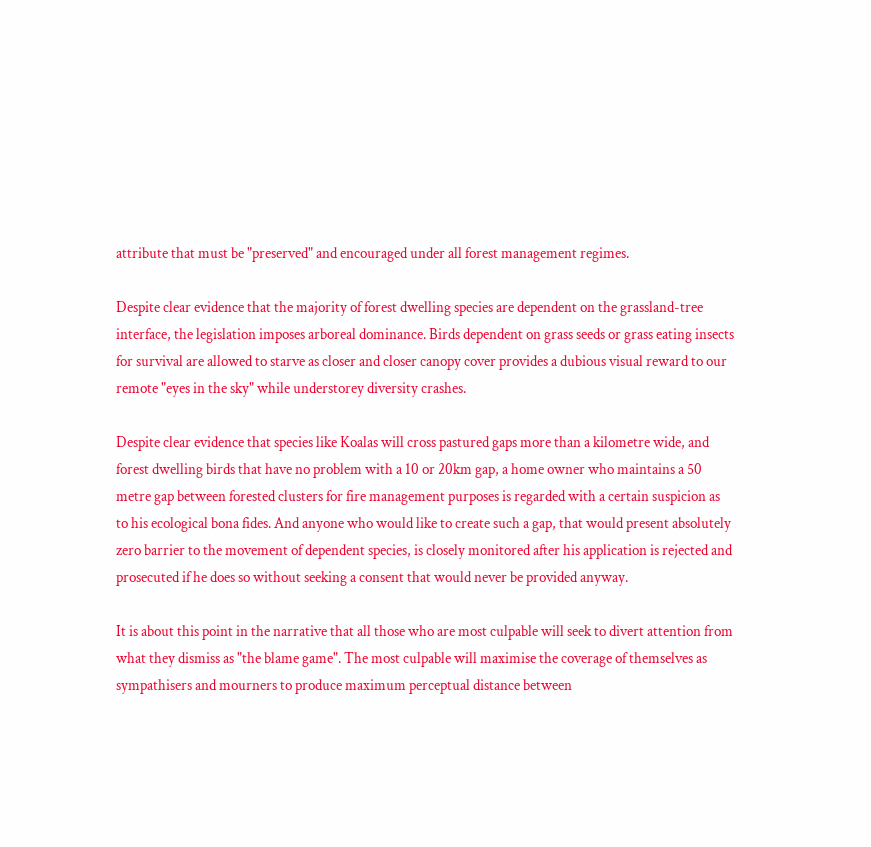attribute that must be "preserved" and encouraged under all forest management regimes.

Despite clear evidence that the majority of forest dwelling species are dependent on the grassland-tree interface, the legislation imposes arboreal dominance. Birds dependent on grass seeds or grass eating insects for survival are allowed to starve as closer and closer canopy cover provides a dubious visual reward to our remote "eyes in the sky" while understorey diversity crashes.

Despite clear evidence that species like Koalas will cross pastured gaps more than a kilometre wide, and forest dwelling birds that have no problem with a 10 or 20km gap, a home owner who maintains a 50 metre gap between forested clusters for fire management purposes is regarded with a certain suspicion as to his ecological bona fides. And anyone who would like to create such a gap, that would present absolutely zero barrier to the movement of dependent species, is closely monitored after his application is rejected and prosecuted if he does so without seeking a consent that would never be provided anyway.

It is about this point in the narrative that all those who are most culpable will seek to divert attention from what they dismiss as "the blame game". The most culpable will maximise the coverage of themselves as sympathisers and mourners to produce maximum perceptual distance between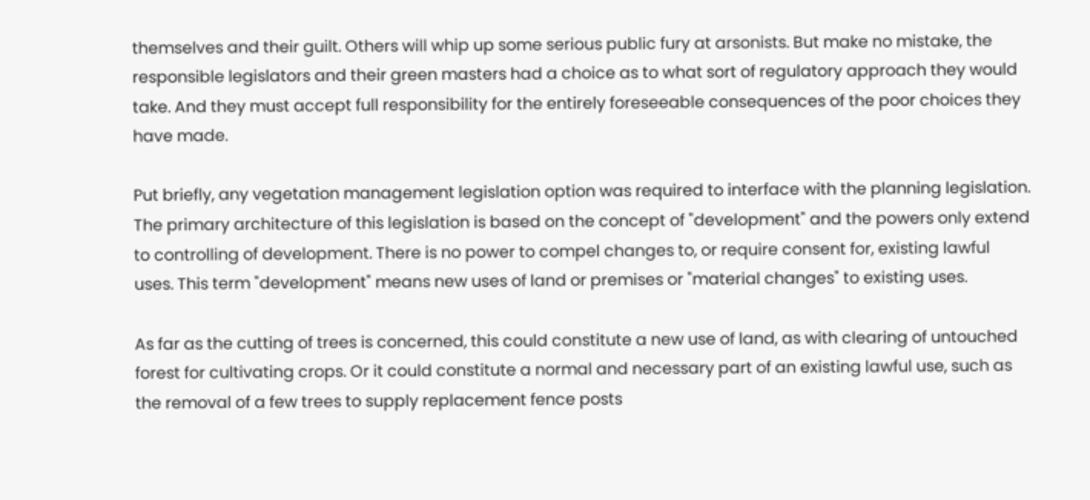themselves and their guilt. Others will whip up some serious public fury at arsonists. But make no mistake, the responsible legislators and their green masters had a choice as to what sort of regulatory approach they would take. And they must accept full responsibility for the entirely foreseeable consequences of the poor choices they have made.

Put briefly, any vegetation management legislation option was required to interface with the planning legislation. The primary architecture of this legislation is based on the concept of "development" and the powers only extend to controlling of development. There is no power to compel changes to, or require consent for, existing lawful uses. This term "development" means new uses of land or premises or "material changes" to existing uses.

As far as the cutting of trees is concerned, this could constitute a new use of land, as with clearing of untouched forest for cultivating crops. Or it could constitute a normal and necessary part of an existing lawful use, such as the removal of a few trees to supply replacement fence posts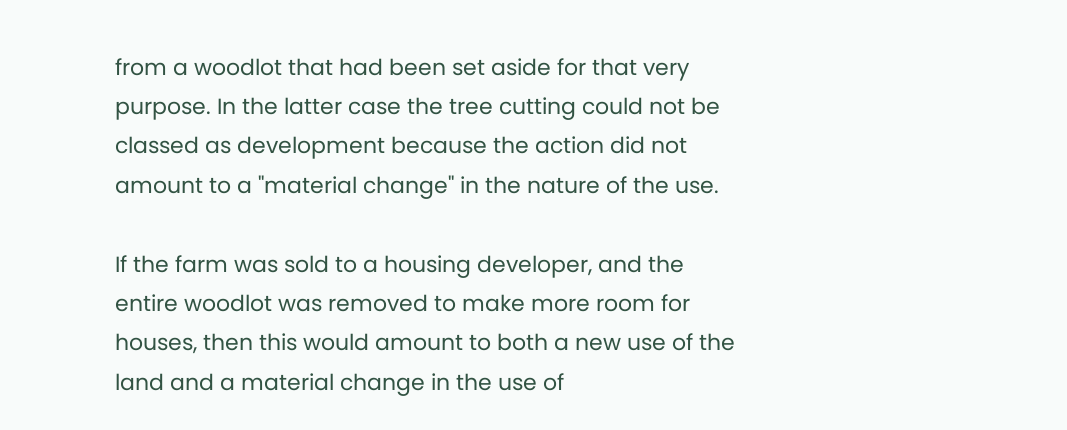from a woodlot that had been set aside for that very purpose. In the latter case the tree cutting could not be classed as development because the action did not amount to a "material change" in the nature of the use.

If the farm was sold to a housing developer, and the entire woodlot was removed to make more room for houses, then this would amount to both a new use of the land and a material change in the use of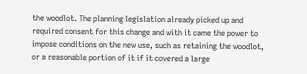the woodlot. The planning legislation already picked up and required consent for this change and with it came the power to impose conditions on the new use, such as retaining the woodlot, or a reasonable portion of it if it covered a large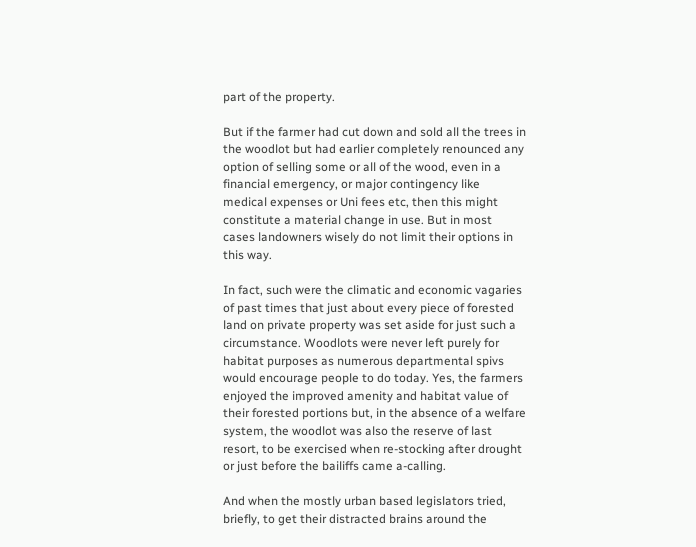part of the property.

But if the farmer had cut down and sold all the trees in the woodlot but had earlier completely renounced any option of selling some or all of the wood, even in a financial emergency, or major contingency like medical expenses or Uni fees etc, then this might constitute a material change in use. But in most cases landowners wisely do not limit their options in this way.

In fact, such were the climatic and economic vagaries of past times that just about every piece of forested land on private property was set aside for just such a circumstance. Woodlots were never left purely for habitat purposes as numerous departmental spivs would encourage people to do today. Yes, the farmers enjoyed the improved amenity and habitat value of their forested portions but, in the absence of a welfare system, the woodlot was also the reserve of last resort, to be exercised when re-stocking after drought or just before the bailiffs came a-calling.

And when the mostly urban based legislators tried, briefly, to get their distracted brains around the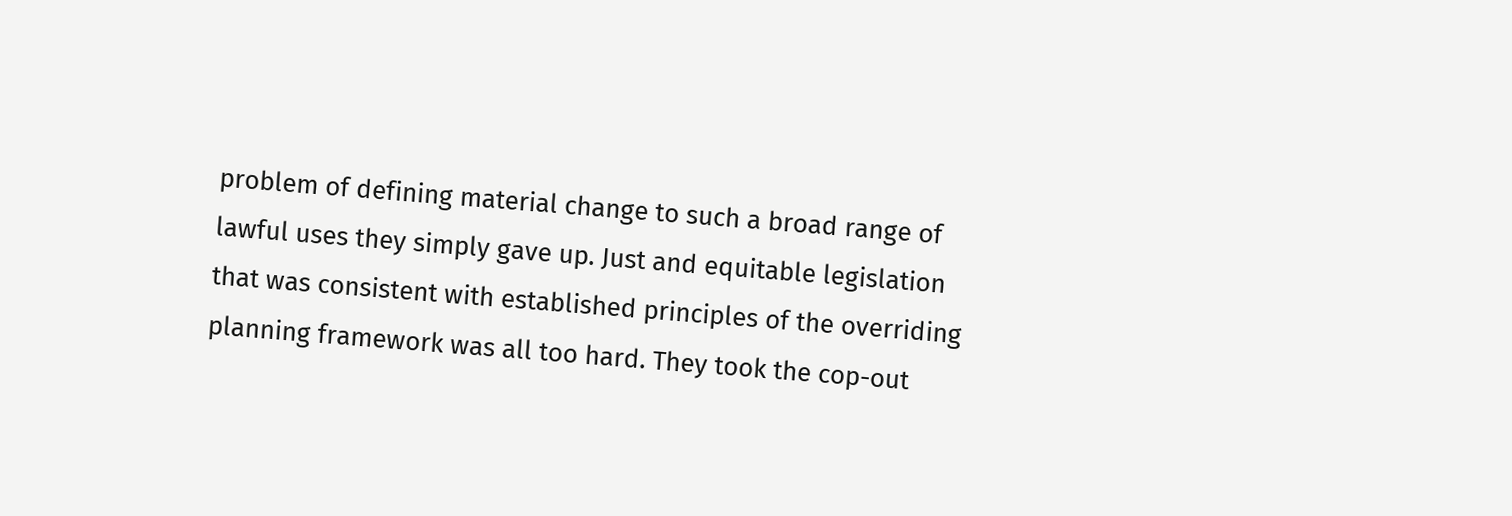problem of defining material change to such a broad range of lawful uses they simply gave up. Just and equitable legislation that was consistent with established principles of the overriding planning framework was all too hard. They took the cop-out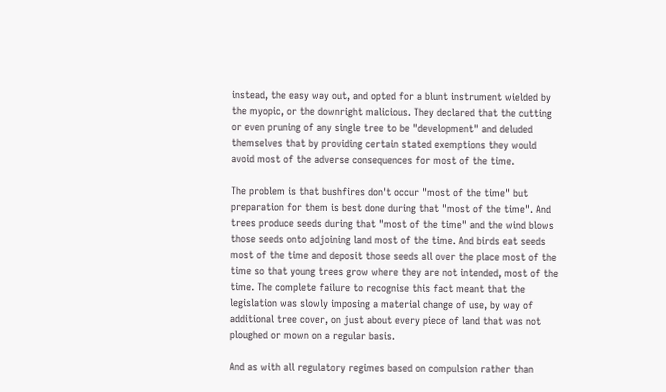instead, the easy way out, and opted for a blunt instrument wielded by the myopic, or the downright malicious. They declared that the cutting or even pruning of any single tree to be "development" and deluded themselves that by providing certain stated exemptions they would avoid most of the adverse consequences for most of the time.

The problem is that bushfires don't occur "most of the time" but preparation for them is best done during that "most of the time". And trees produce seeds during that "most of the time" and the wind blows those seeds onto adjoining land most of the time. And birds eat seeds most of the time and deposit those seeds all over the place most of the time so that young trees grow where they are not intended, most of the time. The complete failure to recognise this fact meant that the legislation was slowly imposing a material change of use, by way of additional tree cover, on just about every piece of land that was not ploughed or mown on a regular basis.

And as with all regulatory regimes based on compulsion rather than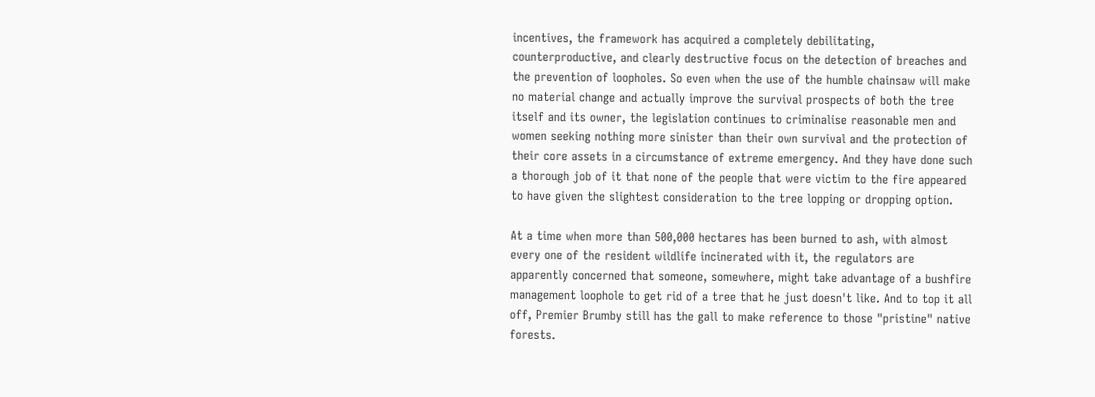incentives, the framework has acquired a completely debilitating, counterproductive, and clearly destructive focus on the detection of breaches and the prevention of loopholes. So even when the use of the humble chainsaw will make no material change and actually improve the survival prospects of both the tree itself and its owner, the legislation continues to criminalise reasonable men and women seeking nothing more sinister than their own survival and the protection of their core assets in a circumstance of extreme emergency. And they have done such a thorough job of it that none of the people that were victim to the fire appeared to have given the slightest consideration to the tree lopping or dropping option.

At a time when more than 500,000 hectares has been burned to ash, with almost every one of the resident wildlife incinerated with it, the regulators are apparently concerned that someone, somewhere, might take advantage of a bushfire management loophole to get rid of a tree that he just doesn't like. And to top it all off, Premier Brumby still has the gall to make reference to those "pristine" native forests.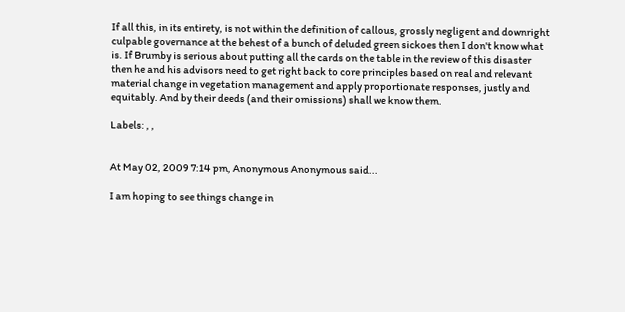If all this, in its entirety, is not within the definition of callous, grossly negligent and downright culpable governance at the behest of a bunch of deluded green sickoes then I don't know what is. If Brumby is serious about putting all the cards on the table in the review of this disaster then he and his advisors need to get right back to core principles based on real and relevant material change in vegetation management and apply proportionate responses, justly and equitably. And by their deeds (and their omissions) shall we know them.

Labels: , ,


At May 02, 2009 7:14 pm, Anonymous Anonymous said...

I am hoping to see things change in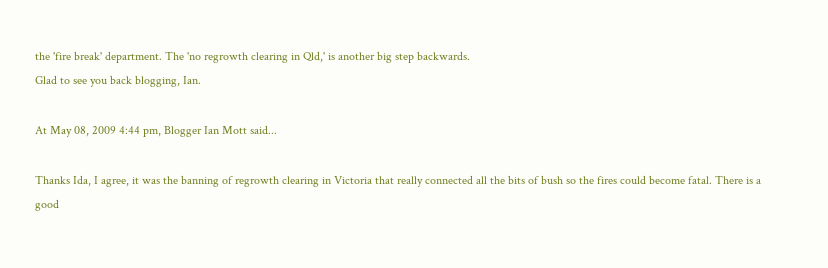the 'fire break' department. The 'no regrowth clearing in Qld,' is another big step backwards.
Glad to see you back blogging, Ian.

At May 08, 2009 4:44 pm, Blogger Ian Mott said...

Thanks Ida, I agree, it was the banning of regrowth clearing in Victoria that really connected all the bits of bush so the fires could become fatal. There is a good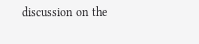discussion on the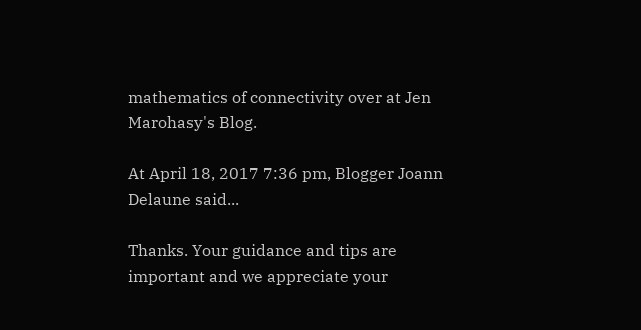mathematics of connectivity over at Jen Marohasy's Blog.

At April 18, 2017 7:36 pm, Blogger Joann Delaune said...

Thanks. Your guidance and tips are important and we appreciate your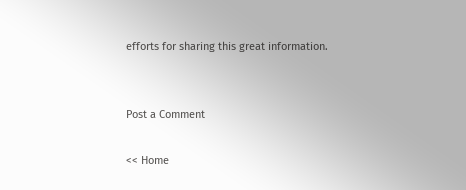efforts for sharing this great information.


Post a Comment

<< Home